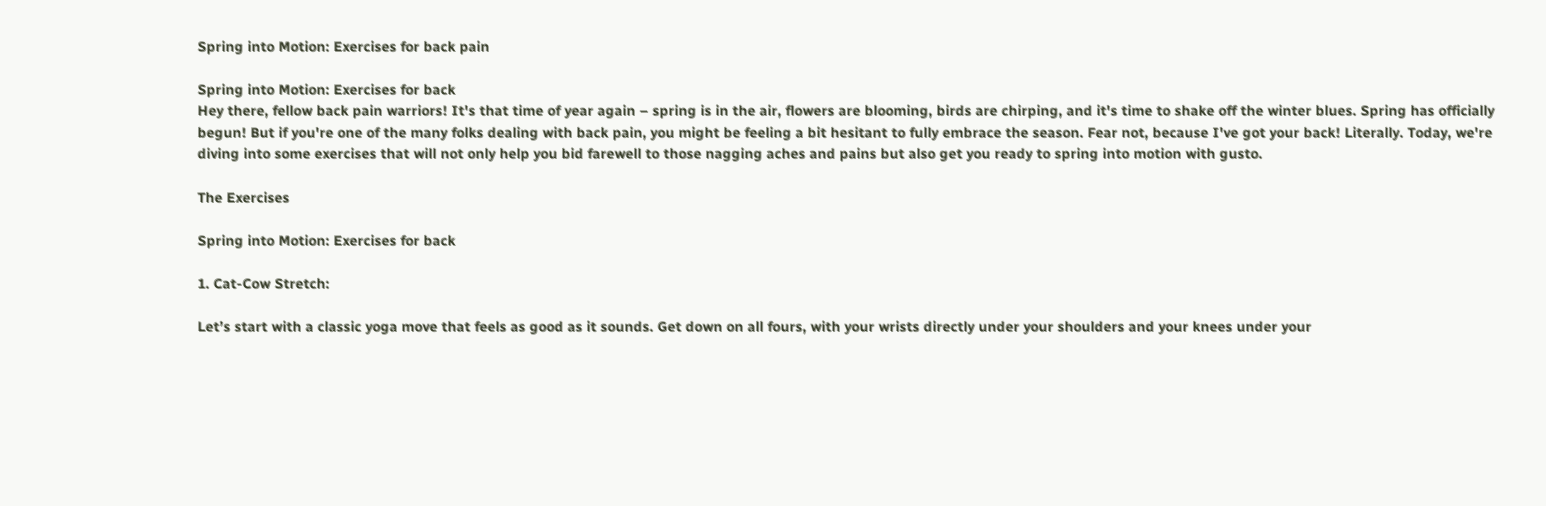Spring into Motion: Exercises for back pain

Spring into Motion: Exercises for back
Hey there, fellow back pain warriors! It's that time of year again – spring is in the air, flowers are blooming, birds are chirping, and it's time to shake off the winter blues. Spring has officially begun! But if you're one of the many folks dealing with back pain, you might be feeling a bit hesitant to fully embrace the season. Fear not, because I've got your back! Literally. Today, we're diving into some exercises that will not only help you bid farewell to those nagging aches and pains but also get you ready to spring into motion with gusto.

The Exercises

Spring into Motion: Exercises for back

1. Cat-Cow Stretch:

Let’s start with a classic yoga move that feels as good as it sounds. Get down on all fours, with your wrists directly under your shoulders and your knees under your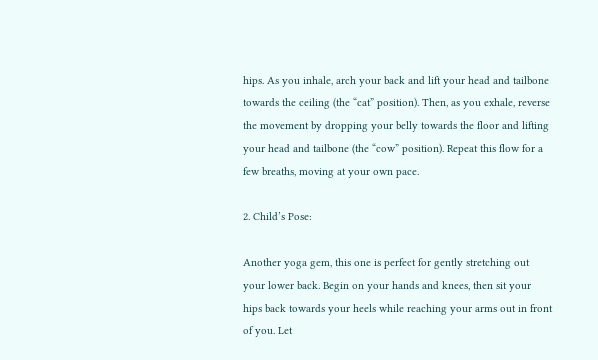hips. As you inhale, arch your back and lift your head and tailbone towards the ceiling (the “cat” position). Then, as you exhale, reverse the movement by dropping your belly towards the floor and lifting your head and tailbone (the “cow” position). Repeat this flow for a few breaths, moving at your own pace.

2. Child’s Pose:

Another yoga gem, this one is perfect for gently stretching out your lower back. Begin on your hands and knees, then sit your hips back towards your heels while reaching your arms out in front of you. Let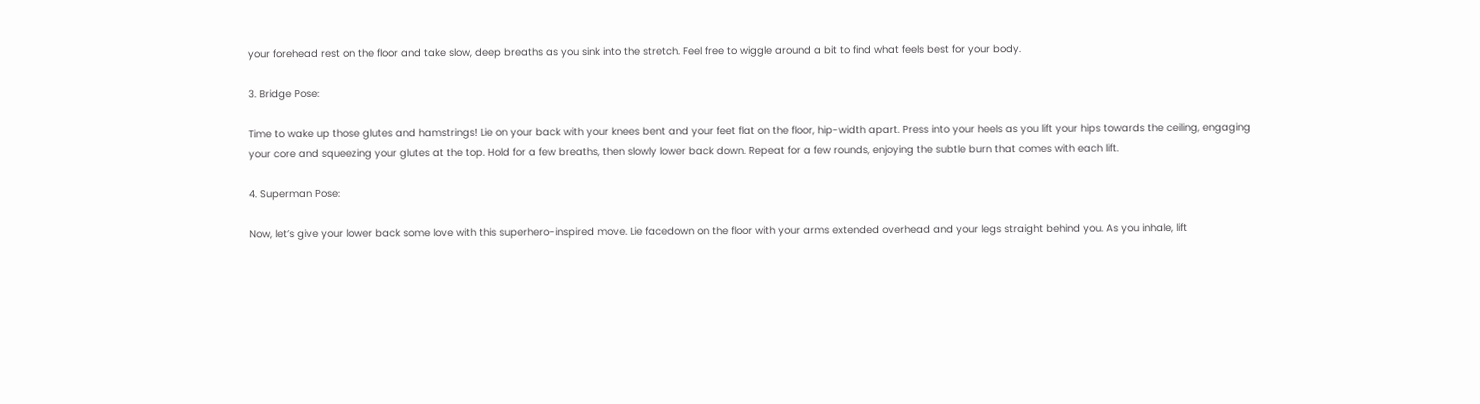your forehead rest on the floor and take slow, deep breaths as you sink into the stretch. Feel free to wiggle around a bit to find what feels best for your body.

3. Bridge Pose:

Time to wake up those glutes and hamstrings! Lie on your back with your knees bent and your feet flat on the floor, hip-width apart. Press into your heels as you lift your hips towards the ceiling, engaging your core and squeezing your glutes at the top. Hold for a few breaths, then slowly lower back down. Repeat for a few rounds, enjoying the subtle burn that comes with each lift.

4. Superman Pose:

Now, let’s give your lower back some love with this superhero-inspired move. Lie facedown on the floor with your arms extended overhead and your legs straight behind you. As you inhale, lift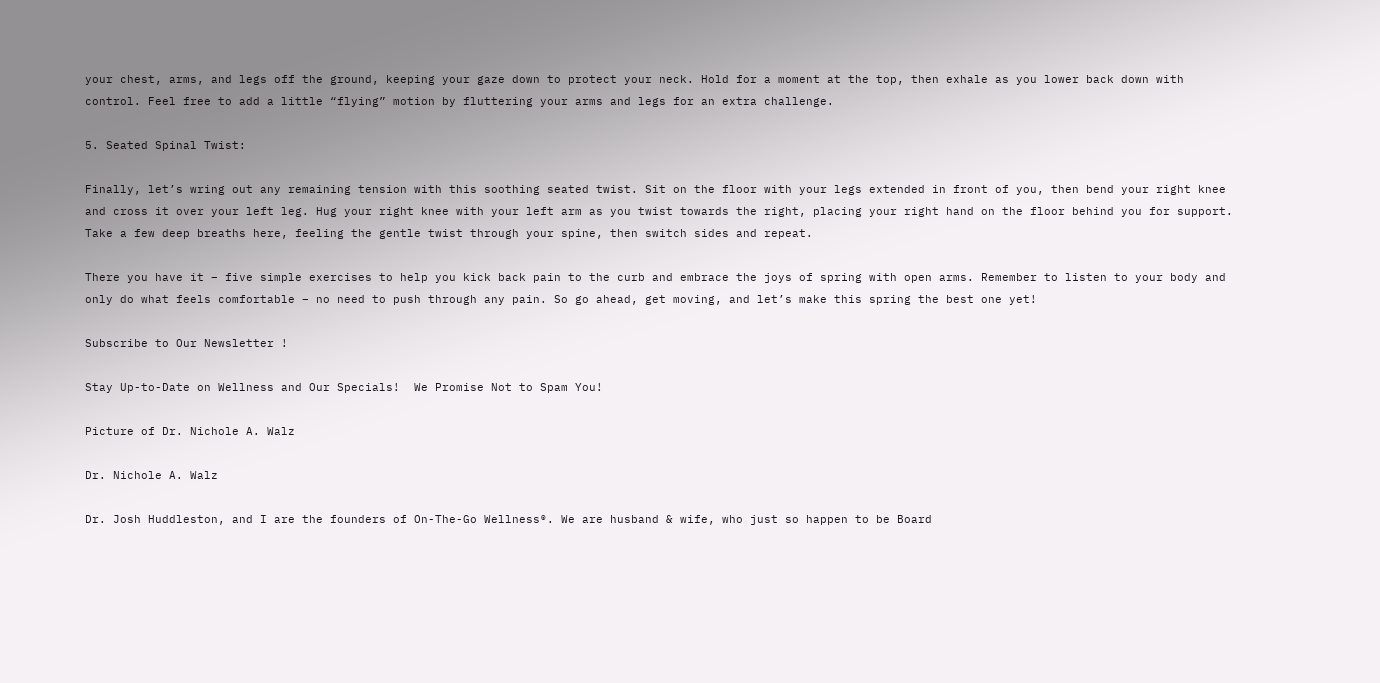your chest, arms, and legs off the ground, keeping your gaze down to protect your neck. Hold for a moment at the top, then exhale as you lower back down with control. Feel free to add a little “flying” motion by fluttering your arms and legs for an extra challenge.

5. Seated Spinal Twist:

Finally, let’s wring out any remaining tension with this soothing seated twist. Sit on the floor with your legs extended in front of you, then bend your right knee and cross it over your left leg. Hug your right knee with your left arm as you twist towards the right, placing your right hand on the floor behind you for support. Take a few deep breaths here, feeling the gentle twist through your spine, then switch sides and repeat.

There you have it – five simple exercises to help you kick back pain to the curb and embrace the joys of spring with open arms. Remember to listen to your body and only do what feels comfortable – no need to push through any pain. So go ahead, get moving, and let’s make this spring the best one yet!

Subscribe to Our Newsletter !

Stay Up-to-Date on Wellness and Our Specials!  We Promise Not to Spam You!

Picture of Dr. Nichole A. Walz

Dr. Nichole A. Walz

Dr. Josh Huddleston, and I are the founders of On-The-Go Wellness®. We are husband & wife, who just so happen to be Board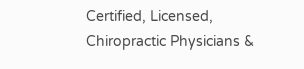Certified, Licensed, Chiropractic Physicians &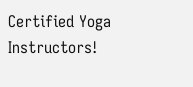Certified Yoga Instructors!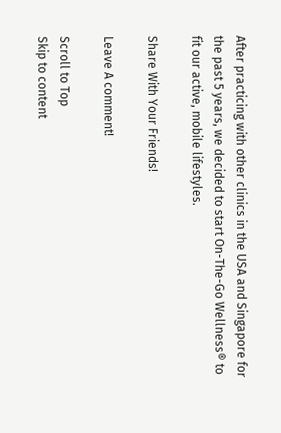After practicing with other clinics in the USA and Singapore for the past 5 years, we decided to start On-The-Go Wellness® to fit our active, mobile lifestyles.

Share With Your Friends!

Leave A comment!

Scroll to Top
Skip to content